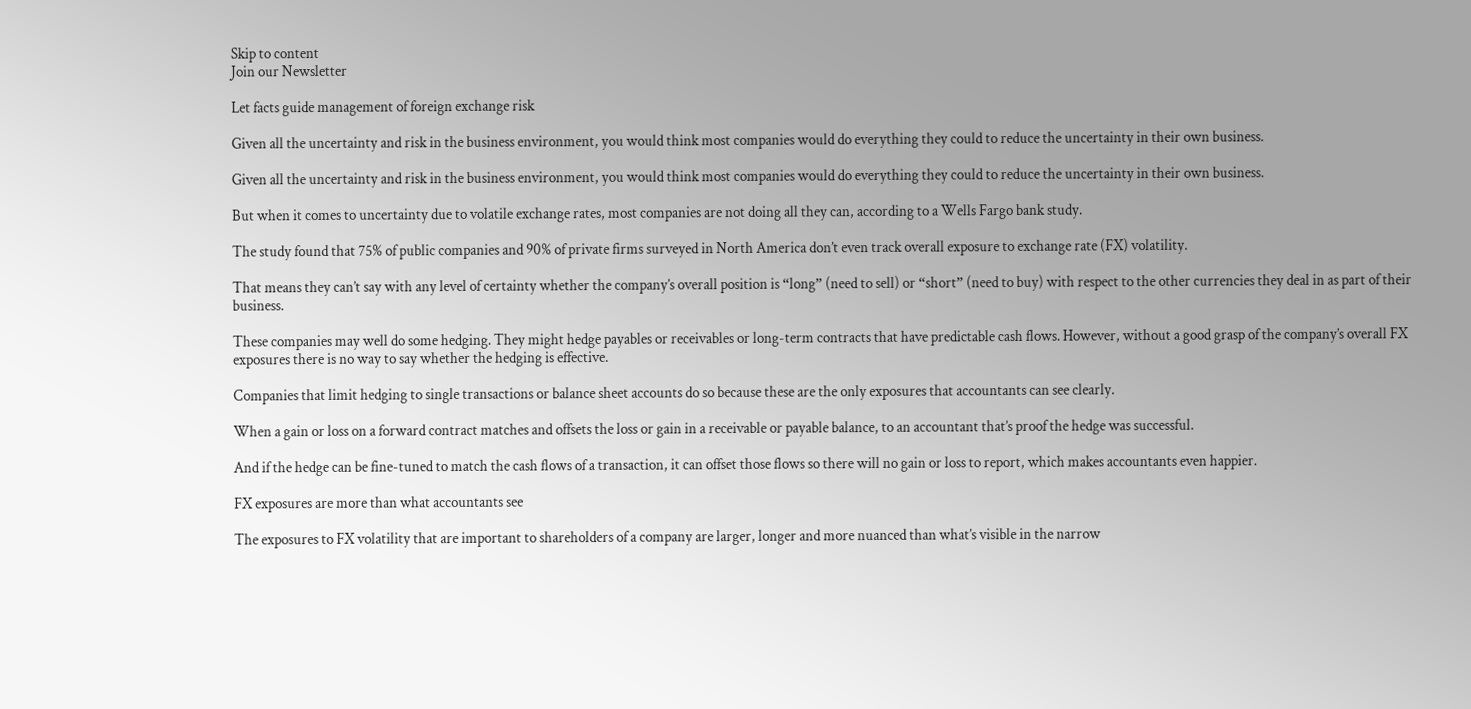Skip to content
Join our Newsletter

Let facts guide management of foreign exchange risk

Given all the uncertainty and risk in the business environment, you would think most companies would do everything they could to reduce the uncertainty in their own business.

Given all the uncertainty and risk in the business environment, you would think most companies would do everything they could to reduce the uncertainty in their own business.

But when it comes to uncertainty due to volatile exchange rates, most companies are not doing all they can, according to a Wells Fargo bank study.

The study found that 75% of public companies and 90% of private firms surveyed in North America don’t even track overall exposure to exchange rate (FX) volatility.

That means they can’t say with any level of certainty whether the company’s overall position is “long” (need to sell) or “short” (need to buy) with respect to the other currencies they deal in as part of their business.

These companies may well do some hedging. They might hedge payables or receivables or long-term contracts that have predictable cash flows. However, without a good grasp of the company’s overall FX exposures there is no way to say whether the hedging is effective.

Companies that limit hedging to single transactions or balance sheet accounts do so because these are the only exposures that accountants can see clearly.

When a gain or loss on a forward contract matches and offsets the loss or gain in a receivable or payable balance, to an accountant that’s proof the hedge was successful.

And if the hedge can be fine-tuned to match the cash flows of a transaction, it can offset those flows so there will no gain or loss to report, which makes accountants even happier.

FX exposures are more than what accountants see

The exposures to FX volatility that are important to shareholders of a company are larger, longer and more nuanced than what’s visible in the narrow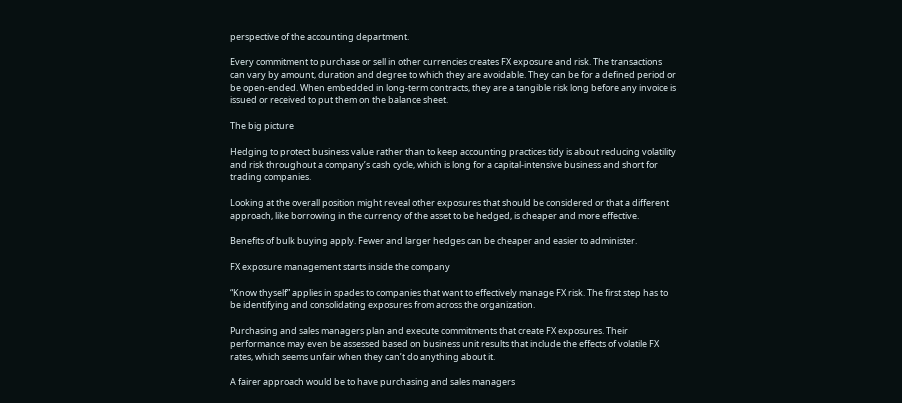perspective of the accounting department.

Every commitment to purchase or sell in other currencies creates FX exposure and risk. The transactions can vary by amount, duration and degree to which they are avoidable. They can be for a defined period or be open-ended. When embedded in long-term contracts, they are a tangible risk long before any invoice is issued or received to put them on the balance sheet.

The big picture

Hedging to protect business value rather than to keep accounting practices tidy is about reducing volatility and risk throughout a company’s cash cycle, which is long for a capital-intensive business and short for trading companies.

Looking at the overall position might reveal other exposures that should be considered or that a different approach, like borrowing in the currency of the asset to be hedged, is cheaper and more effective.

Benefits of bulk buying apply. Fewer and larger hedges can be cheaper and easier to administer.

FX exposure management starts inside the company

“Know thyself” applies in spades to companies that want to effectively manage FX risk. The first step has to be identifying and consolidating exposures from across the organization.

Purchasing and sales managers plan and execute commitments that create FX exposures. Their performance may even be assessed based on business unit results that include the effects of volatile FX rates, which seems unfair when they can’t do anything about it.

A fairer approach would be to have purchasing and sales managers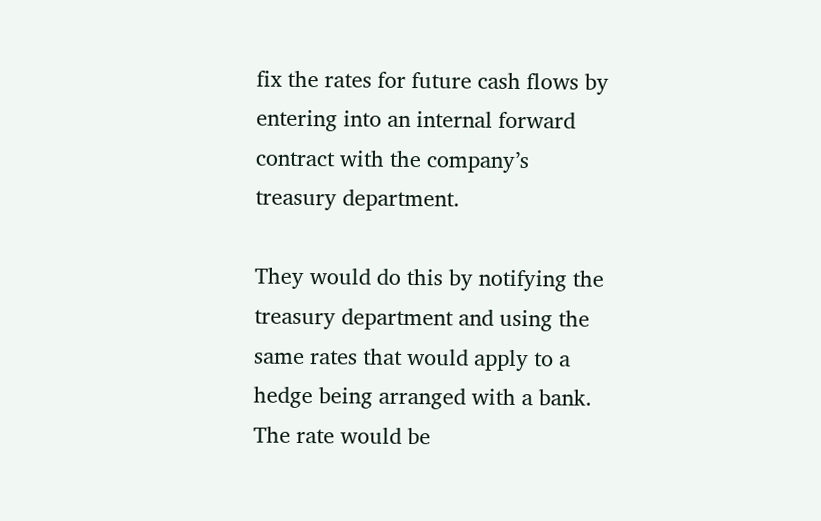fix the rates for future cash flows by entering into an internal forward contract with the company’s treasury department.

They would do this by notifying the treasury department and using the same rates that would apply to a hedge being arranged with a bank. The rate would be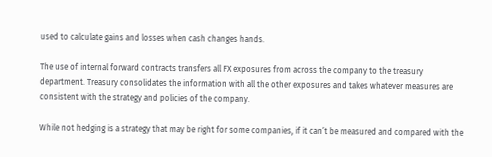used to calculate gains and losses when cash changes hands.

The use of internal forward contracts transfers all FX exposures from across the company to the treasury department. Treasury consolidates the information with all the other exposures and takes whatever measures are consistent with the strategy and policies of the company.

While not hedging is a strategy that may be right for some companies, if it can’t be measured and compared with the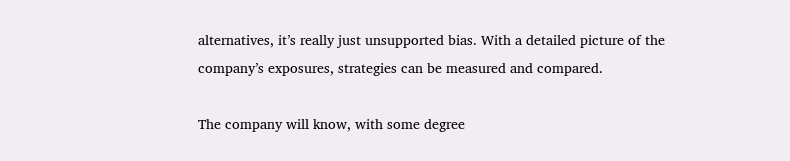alternatives, it’s really just unsupported bias. With a detailed picture of the company’s exposures, strategies can be measured and compared.

The company will know, with some degree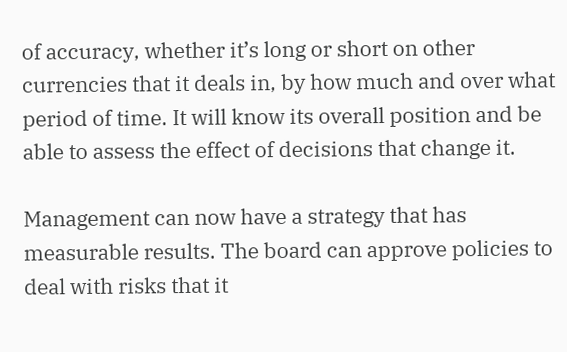of accuracy, whether it’s long or short on other currencies that it deals in, by how much and over what period of time. It will know its overall position and be able to assess the effect of decisions that change it.

Management can now have a strategy that has measurable results. The board can approve policies to deal with risks that it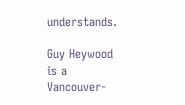understands.

Guy Heywood is a Vancouver-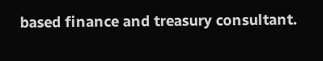based finance and treasury consultant.